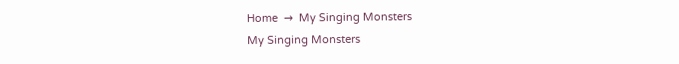Home  →  My Singing Monsters
My Singing Monsters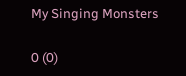My Singing Monsters

0 (0)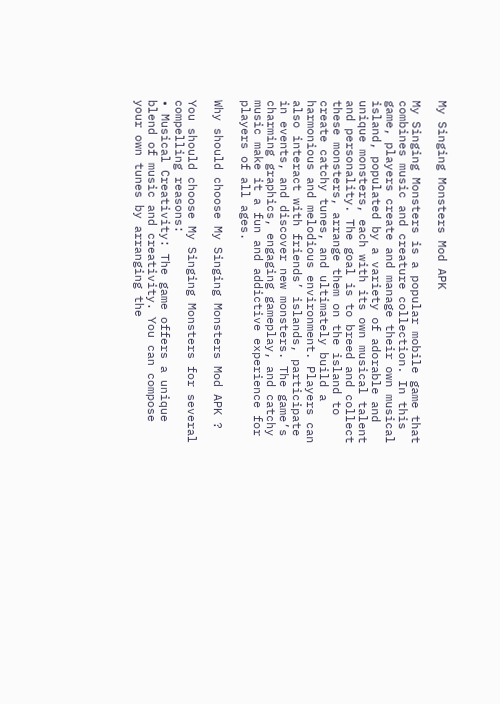My Singing Monsters Mod APK

My Singing Monsters is a popular mobile game that combines music and creature collection. In this game, players create and manage their own musical island, populated by a variety of adorable and unique monsters, each with its own musical talent and personality. The goal is to breed and collect these monsters, arrange them on the island to create catchy tunes, and ultimately build a harmonious and melodious environment. Players can also interact with friends’ islands, participate in events, and discover new monsters. The game’s charming graphics, engaging gameplay, and catchy music make it a fun and addictive experience for players of all ages.

Why should choose My Singing Monsters Mod APK ?

You should choose My Singing Monsters for several compelling reasons:
• Musical Creativity: The game offers a unique blend of music and creativity. You can compose your own tunes by arranging the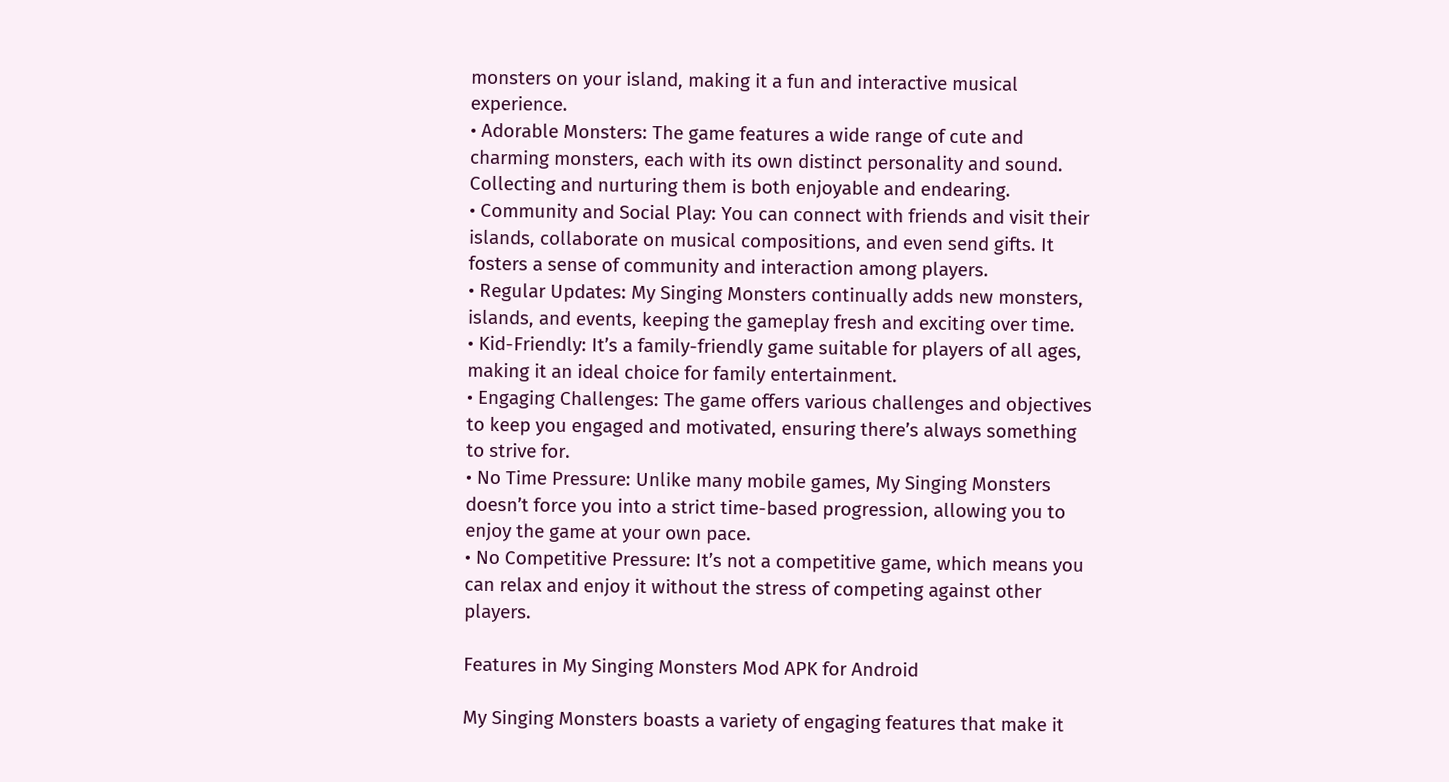monsters on your island, making it a fun and interactive musical experience.
• Adorable Monsters: The game features a wide range of cute and charming monsters, each with its own distinct personality and sound. Collecting and nurturing them is both enjoyable and endearing.
• Community and Social Play: You can connect with friends and visit their islands, collaborate on musical compositions, and even send gifts. It fosters a sense of community and interaction among players.
• Regular Updates: My Singing Monsters continually adds new monsters, islands, and events, keeping the gameplay fresh and exciting over time.
• Kid-Friendly: It’s a family-friendly game suitable for players of all ages, making it an ideal choice for family entertainment.
• Engaging Challenges: The game offers various challenges and objectives to keep you engaged and motivated, ensuring there’s always something to strive for.
• No Time Pressure: Unlike many mobile games, My Singing Monsters doesn’t force you into a strict time-based progression, allowing you to enjoy the game at your own pace.
• No Competitive Pressure: It’s not a competitive game, which means you can relax and enjoy it without the stress of competing against other players.

Features in My Singing Monsters Mod APK for Android

My Singing Monsters boasts a variety of engaging features that make it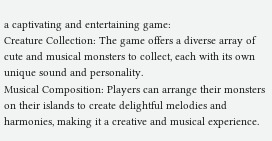a captivating and entertaining game:
Creature Collection: The game offers a diverse array of cute and musical monsters to collect, each with its own unique sound and personality.
Musical Composition: Players can arrange their monsters on their islands to create delightful melodies and harmonies, making it a creative and musical experience.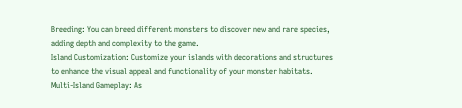Breeding: You can breed different monsters to discover new and rare species, adding depth and complexity to the game.
Island Customization: Customize your islands with decorations and structures to enhance the visual appeal and functionality of your monster habitats.
Multi-Island Gameplay: As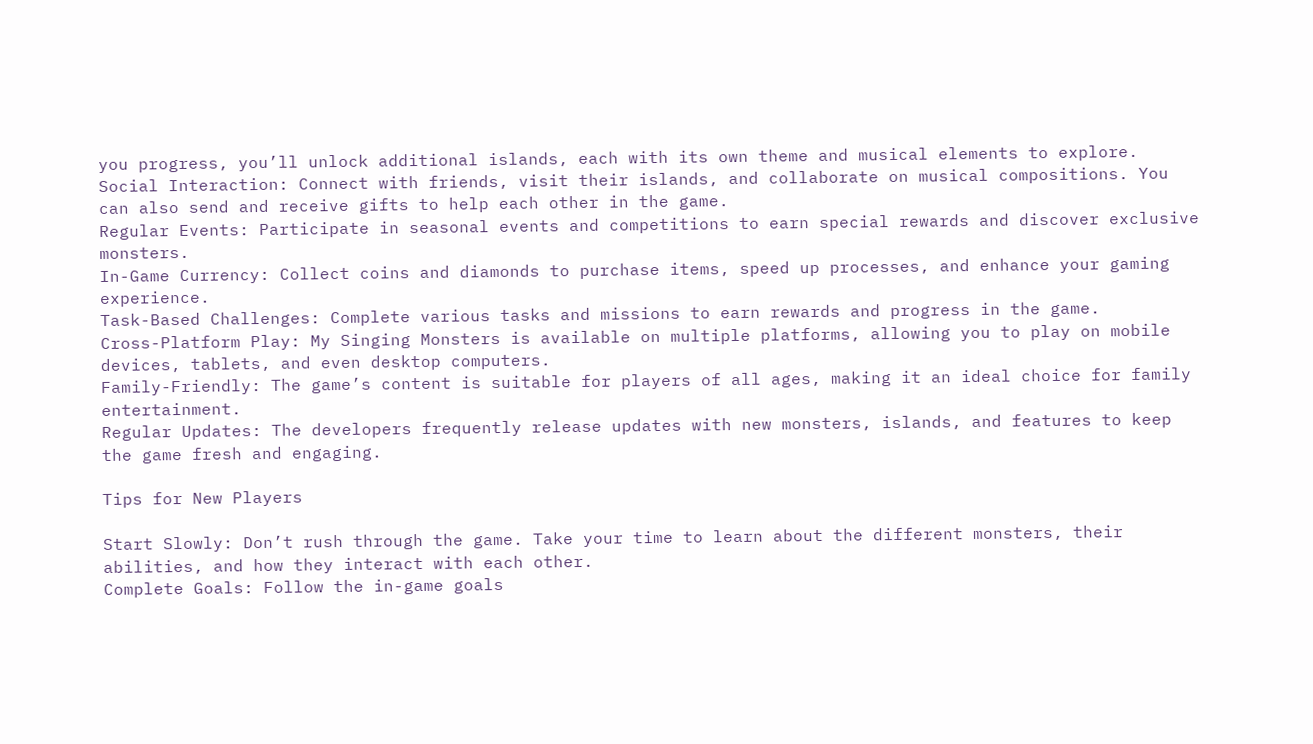you progress, you’ll unlock additional islands, each with its own theme and musical elements to explore.
Social Interaction: Connect with friends, visit their islands, and collaborate on musical compositions. You can also send and receive gifts to help each other in the game.
Regular Events: Participate in seasonal events and competitions to earn special rewards and discover exclusive monsters.
In-Game Currency: Collect coins and diamonds to purchase items, speed up processes, and enhance your gaming experience.
Task-Based Challenges: Complete various tasks and missions to earn rewards and progress in the game.
Cross-Platform Play: My Singing Monsters is available on multiple platforms, allowing you to play on mobile devices, tablets, and even desktop computers.
Family-Friendly: The game’s content is suitable for players of all ages, making it an ideal choice for family entertainment.
Regular Updates: The developers frequently release updates with new monsters, islands, and features to keep the game fresh and engaging.

Tips for New Players

Start Slowly: Don’t rush through the game. Take your time to learn about the different monsters, their abilities, and how they interact with each other.
Complete Goals: Follow the in-game goals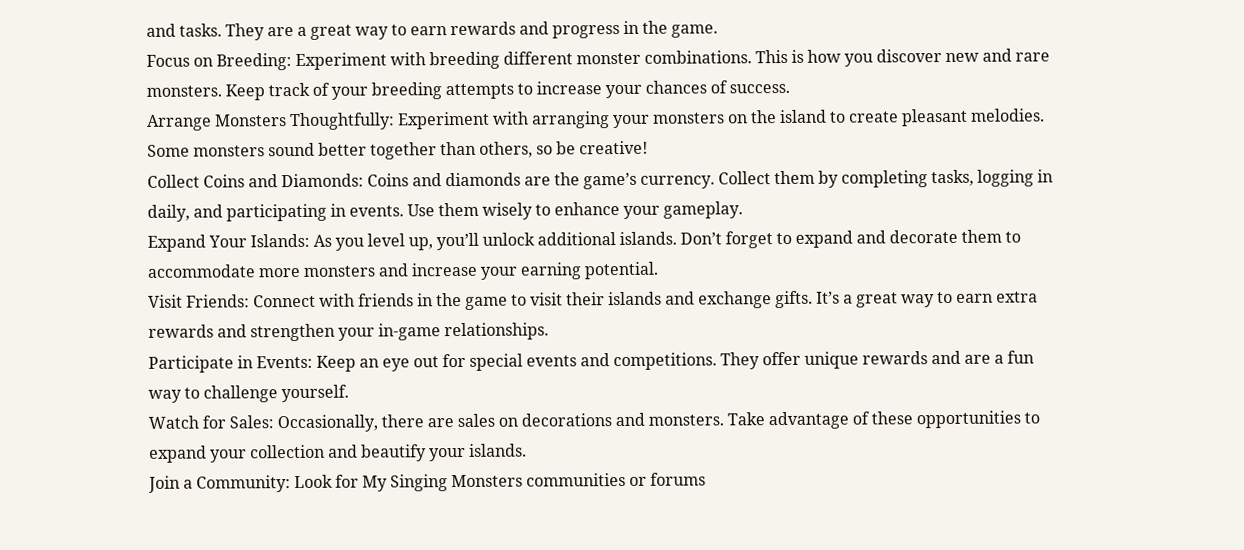and tasks. They are a great way to earn rewards and progress in the game.
Focus on Breeding: Experiment with breeding different monster combinations. This is how you discover new and rare monsters. Keep track of your breeding attempts to increase your chances of success.
Arrange Monsters Thoughtfully: Experiment with arranging your monsters on the island to create pleasant melodies. Some monsters sound better together than others, so be creative!
Collect Coins and Diamonds: Coins and diamonds are the game’s currency. Collect them by completing tasks, logging in daily, and participating in events. Use them wisely to enhance your gameplay.
Expand Your Islands: As you level up, you’ll unlock additional islands. Don’t forget to expand and decorate them to accommodate more monsters and increase your earning potential.
Visit Friends: Connect with friends in the game to visit their islands and exchange gifts. It’s a great way to earn extra rewards and strengthen your in-game relationships.
Participate in Events: Keep an eye out for special events and competitions. They offer unique rewards and are a fun way to challenge yourself.
Watch for Sales: Occasionally, there are sales on decorations and monsters. Take advantage of these opportunities to expand your collection and beautify your islands.
Join a Community: Look for My Singing Monsters communities or forums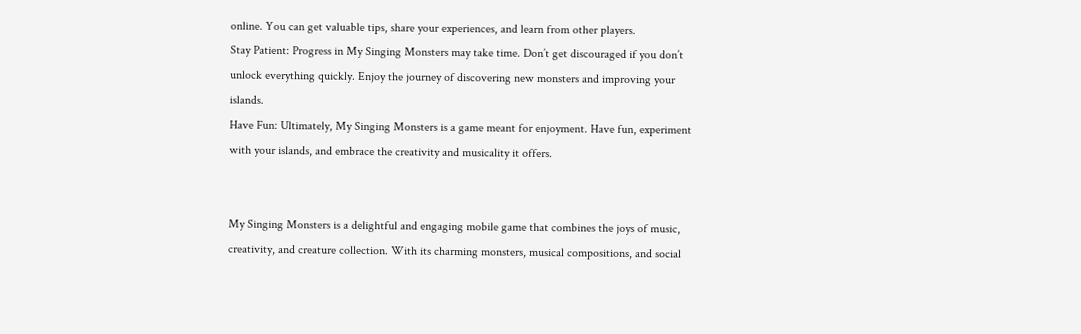online. You can get valuable tips, share your experiences, and learn from other players.
Stay Patient: Progress in My Singing Monsters may take time. Don’t get discouraged if you don’t unlock everything quickly. Enjoy the journey of discovering new monsters and improving your islands.
Have Fun: Ultimately, My Singing Monsters is a game meant for enjoyment. Have fun, experiment with your islands, and embrace the creativity and musicality it offers.


My Singing Monsters is a delightful and engaging mobile game that combines the joys of music, creativity, and creature collection. With its charming monsters, musical compositions, and social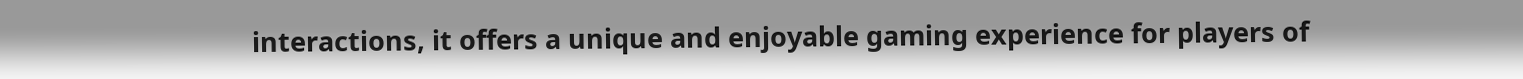interactions, it offers a unique and enjoyable gaming experience for players of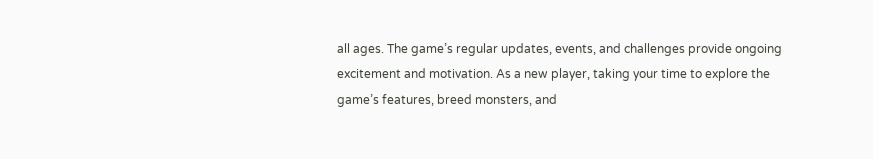all ages. The game’s regular updates, events, and challenges provide ongoing excitement and motivation. As a new player, taking your time to explore the game’s features, breed monsters, and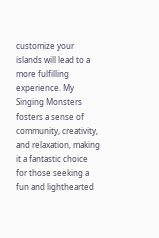customize your islands will lead to a more fulfilling experience. My Singing Monsters fosters a sense of community, creativity, and relaxation, making it a fantastic choice for those seeking a fun and lighthearted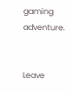gaming adventure.


Leave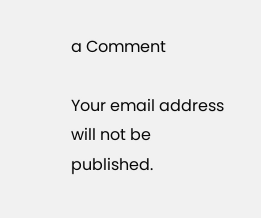a Comment

Your email address will not be published.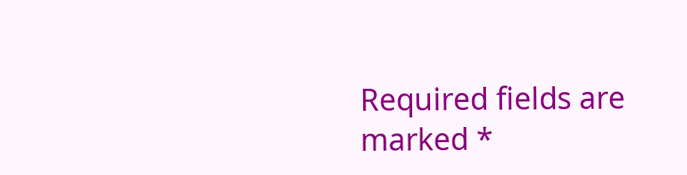Required fields are marked *